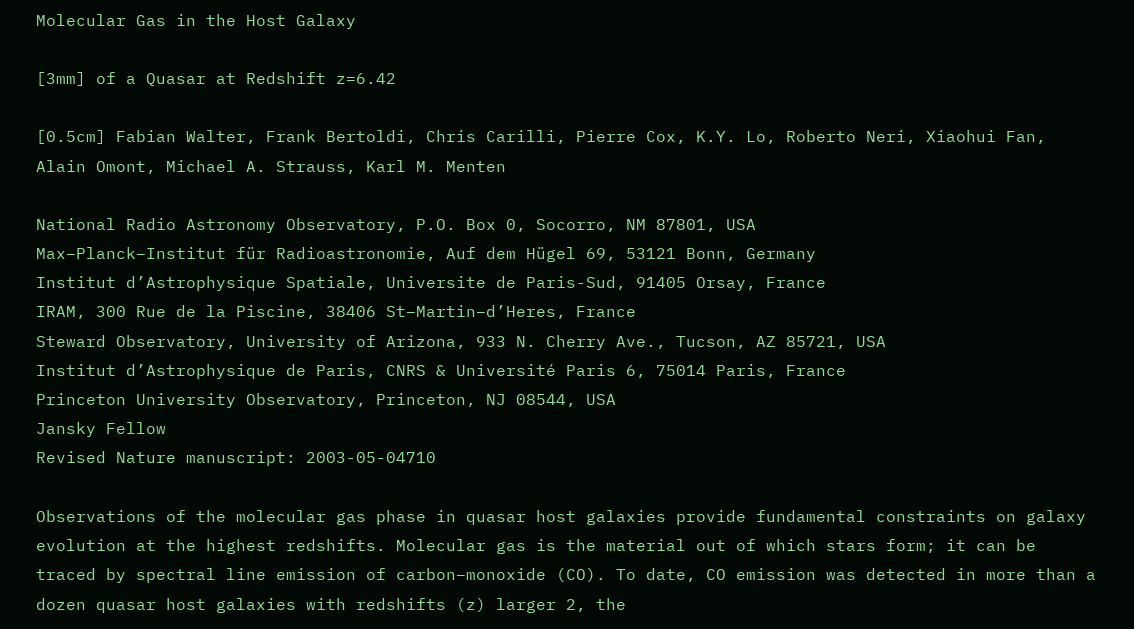Molecular Gas in the Host Galaxy

[3mm] of a Quasar at Redshift z=6.42

[0.5cm] Fabian Walter, Frank Bertoldi, Chris Carilli, Pierre Cox, K.Y. Lo, Roberto Neri, Xiaohui Fan, Alain Omont, Michael A. Strauss, Karl M. Menten

National Radio Astronomy Observatory, P.O. Box 0, Socorro, NM 87801, USA
Max–Planck–Institut für Radioastronomie, Auf dem Hügel 69, 53121 Bonn, Germany
Institut d’Astrophysique Spatiale, Universite de Paris-Sud, 91405 Orsay, France
IRAM, 300 Rue de la Piscine, 38406 St–Martin–d’Heres, France
Steward Observatory, University of Arizona, 933 N. Cherry Ave., Tucson, AZ 85721, USA
Institut d’Astrophysique de Paris, CNRS & Université Paris 6, 75014 Paris, France
Princeton University Observatory, Princeton, NJ 08544, USA
Jansky Fellow
Revised Nature manuscript: 2003-05-04710

Observations of the molecular gas phase in quasar host galaxies provide fundamental constraints on galaxy evolution at the highest redshifts. Molecular gas is the material out of which stars form; it can be traced by spectral line emission of carbon–monoxide (CO). To date, CO emission was detected in more than a dozen quasar host galaxies with redshifts (z) larger 2, the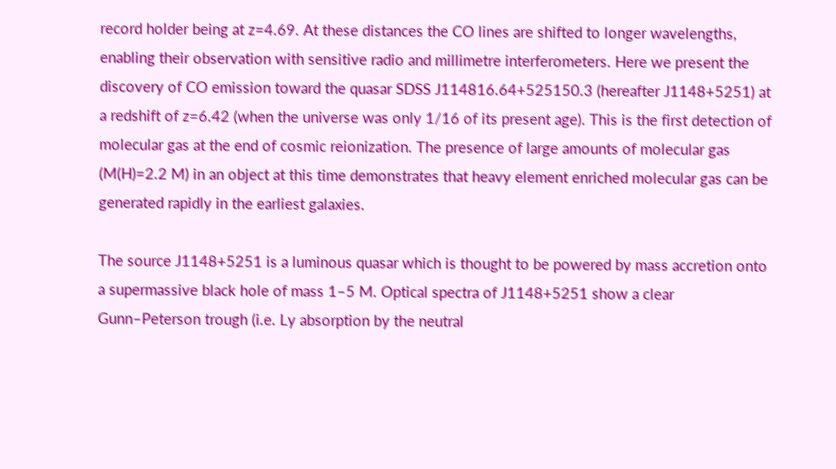record holder being at z=4.69. At these distances the CO lines are shifted to longer wavelengths, enabling their observation with sensitive radio and millimetre interferometers. Here we present the discovery of CO emission toward the quasar SDSS J114816.64+525150.3 (hereafter J1148+5251) at a redshift of z=6.42 (when the universe was only 1/16 of its present age). This is the first detection of molecular gas at the end of cosmic reionization. The presence of large amounts of molecular gas (M(H)=2.2 M) in an object at this time demonstrates that heavy element enriched molecular gas can be generated rapidly in the earliest galaxies.

The source J1148+5251 is a luminous quasar which is thought to be powered by mass accretion onto a supermassive black hole of mass 1–5 M. Optical spectra of J1148+5251 show a clear Gunn–Peterson trough (i.e. Ly absorption by the neutral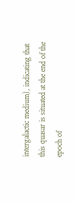intergalactic medium), indicating that this quasar is situated at the end of the epoch of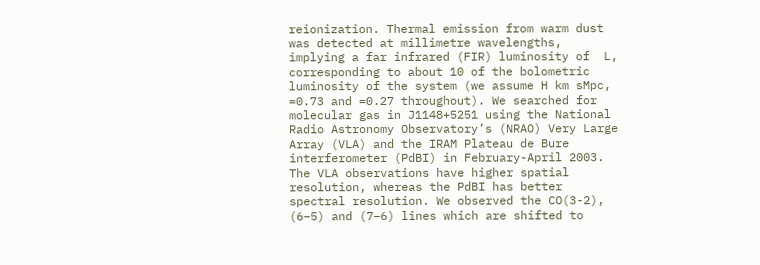reionization. Thermal emission from warm dust was detected at millimetre wavelengths, implying a far infrared (FIR) luminosity of  L, corresponding to about 10 of the bolometric luminosity of the system (we assume H km sMpc, =0.73 and =0.27 throughout). We searched for molecular gas in J1148+5251 using the National Radio Astronomy Observatory’s (NRAO) Very Large Array (VLA) and the IRAM Plateau de Bure interferometer (PdBI) in February-April 2003. The VLA observations have higher spatial resolution, whereas the PdBI has better spectral resolution. We observed the CO(3-2), (6–5) and (7–6) lines which are shifted to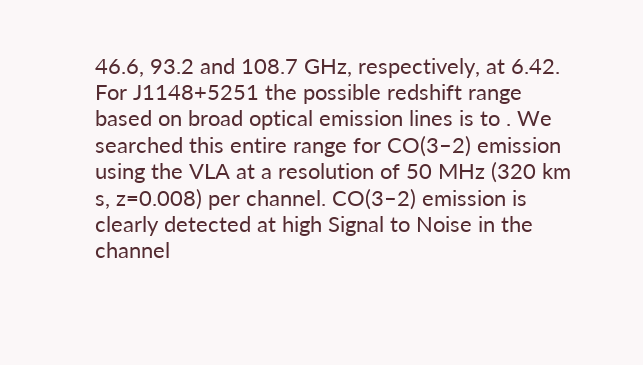46.6, 93.2 and 108.7 GHz, respectively, at 6.42. For J1148+5251 the possible redshift range based on broad optical emission lines is to . We searched this entire range for CO(3–2) emission using the VLA at a resolution of 50 MHz (320 km s, z=0.008) per channel. CO(3–2) emission is clearly detected at high Signal to Noise in the channel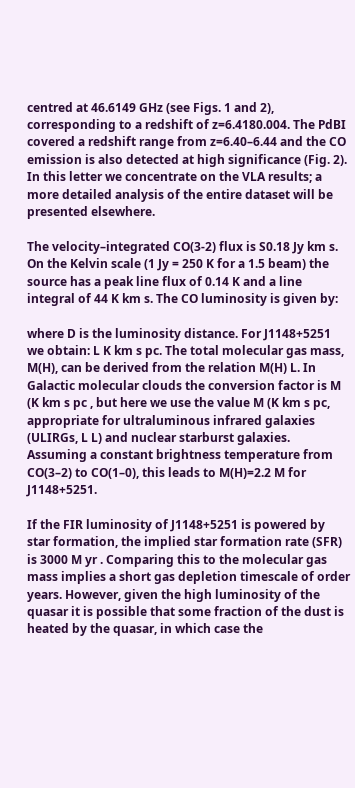centred at 46.6149 GHz (see Figs. 1 and 2), corresponding to a redshift of z=6.4180.004. The PdBI covered a redshift range from z=6.40–6.44 and the CO emission is also detected at high significance (Fig. 2). In this letter we concentrate on the VLA results; a more detailed analysis of the entire dataset will be presented elsewhere.

The velocity–integrated CO(3-2) flux is S0.18 Jy km s. On the Kelvin scale (1 Jy = 250 K for a 1.5 beam) the source has a peak line flux of 0.14 K and a line integral of 44 K km s. The CO luminosity is given by:

where D is the luminosity distance. For J1148+5251 we obtain: L K km s pc. The total molecular gas mass, M(H), can be derived from the relation M(H) L. In Galactic molecular clouds the conversion factor is M (K km s pc , but here we use the value M (K km s pc, appropriate for ultraluminous infrared galaxies (ULIRGs, L L) and nuclear starburst galaxies. Assuming a constant brightness temperature from CO(3–2) to CO(1–0), this leads to M(H)=2.2 M for J1148+5251.

If the FIR luminosity of J1148+5251 is powered by star formation, the implied star formation rate (SFR) is 3000 M yr . Comparing this to the molecular gas mass implies a short gas depletion timescale of order years. However, given the high luminosity of the quasar it is possible that some fraction of the dust is heated by the quasar, in which case the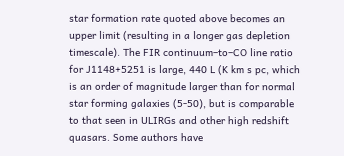star formation rate quoted above becomes an upper limit (resulting in a longer gas depletion timescale). The FIR continuum–to–CO line ratio for J1148+5251 is large, 440 L (K km s pc, which is an order of magnitude larger than for normal star forming galaxies (5-50), but is comparable to that seen in ULIRGs and other high redshift quasars. Some authors have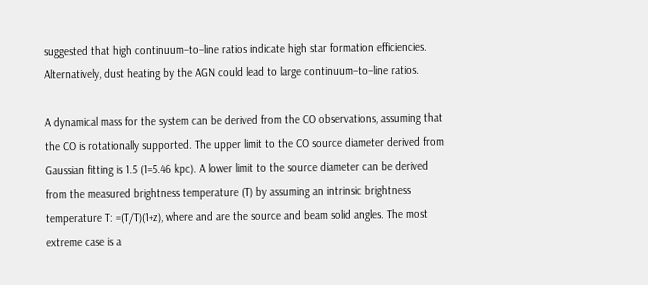suggested that high continuum–to–line ratios indicate high star formation efficiencies. Alternatively, dust heating by the AGN could lead to large continuum–to–line ratios.

A dynamical mass for the system can be derived from the CO observations, assuming that the CO is rotationally supported. The upper limit to the CO source diameter derived from Gaussian fitting is 1.5 (1=5.46 kpc). A lower limit to the source diameter can be derived from the measured brightness temperature (T) by assuming an intrinsic brightness temperature T: =(T/T)(1+z), where and are the source and beam solid angles. The most extreme case is a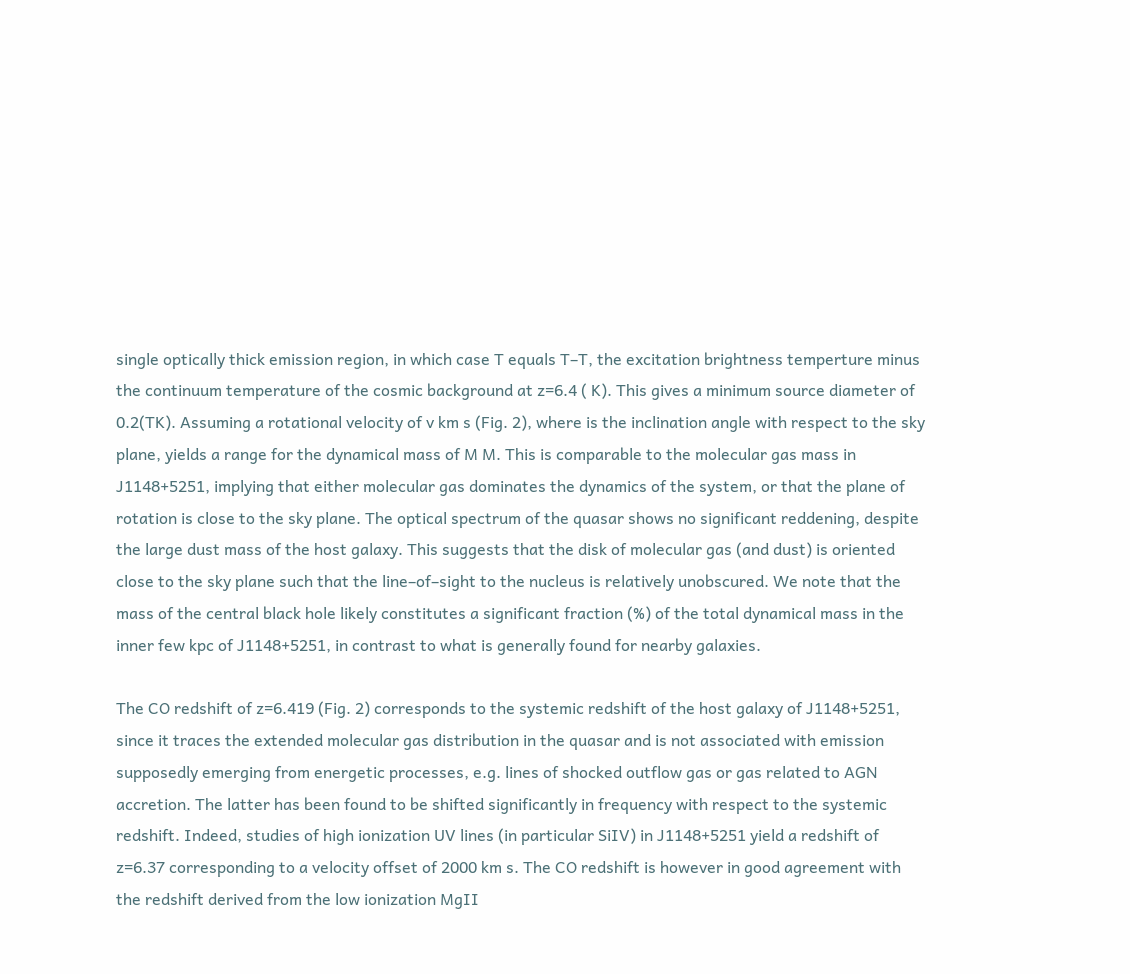single optically thick emission region, in which case T equals T–T, the excitation brightness temperture minus the continuum temperature of the cosmic background at z=6.4 ( K). This gives a minimum source diameter of 0.2(TK). Assuming a rotational velocity of v km s (Fig. 2), where is the inclination angle with respect to the sky plane, yields a range for the dynamical mass of M M. This is comparable to the molecular gas mass in J1148+5251, implying that either molecular gas dominates the dynamics of the system, or that the plane of rotation is close to the sky plane. The optical spectrum of the quasar shows no significant reddening, despite the large dust mass of the host galaxy. This suggests that the disk of molecular gas (and dust) is oriented close to the sky plane such that the line–of–sight to the nucleus is relatively unobscured. We note that the mass of the central black hole likely constitutes a significant fraction (%) of the total dynamical mass in the inner few kpc of J1148+5251, in contrast to what is generally found for nearby galaxies.

The CO redshift of z=6.419 (Fig. 2) corresponds to the systemic redshift of the host galaxy of J1148+5251, since it traces the extended molecular gas distribution in the quasar and is not associated with emission supposedly emerging from energetic processes, e.g. lines of shocked outflow gas or gas related to AGN accretion. The latter has been found to be shifted significantly in frequency with respect to the systemic redshift. Indeed, studies of high ionization UV lines (in particular SiIV) in J1148+5251 yield a redshift of z=6.37 corresponding to a velocity offset of 2000 km s. The CO redshift is however in good agreement with the redshift derived from the low ionization MgII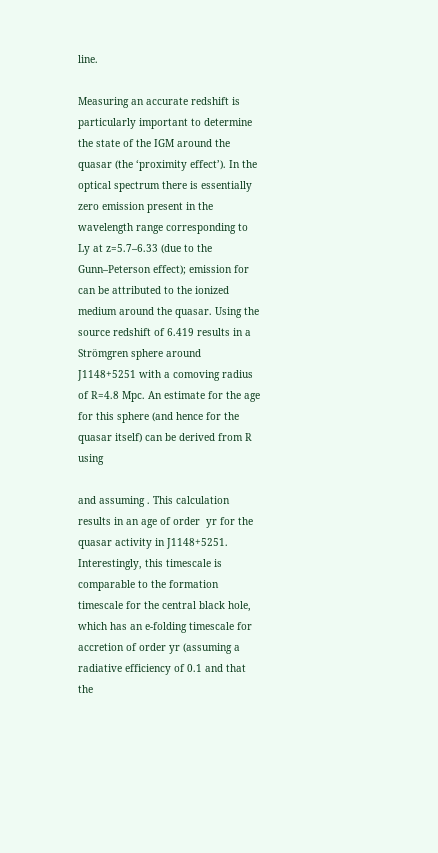line.

Measuring an accurate redshift is particularly important to determine the state of the IGM around the quasar (the ‘proximity effect’). In the optical spectrum there is essentially zero emission present in the wavelength range corresponding to Ly at z=5.7–6.33 (due to the Gunn–Peterson effect); emission for can be attributed to the ionized medium around the quasar. Using the source redshift of 6.419 results in a Strömgren sphere around J1148+5251 with a comoving radius of R=4.8 Mpc. An estimate for the age for this sphere (and hence for the quasar itself) can be derived from R using

and assuming . This calculation results in an age of order  yr for the quasar activity in J1148+5251. Interestingly, this timescale is comparable to the formation timescale for the central black hole, which has an e-folding timescale for accretion of order yr (assuming a radiative efficiency of 0.1 and that the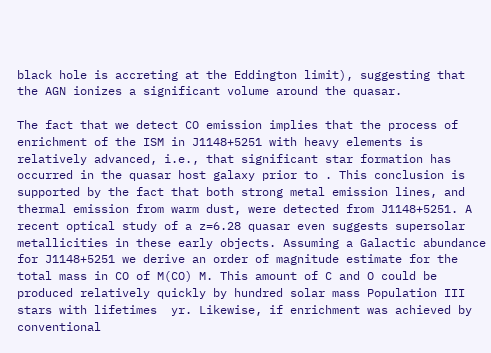black hole is accreting at the Eddington limit), suggesting that the AGN ionizes a significant volume around the quasar.

The fact that we detect CO emission implies that the process of enrichment of the ISM in J1148+5251 with heavy elements is relatively advanced, i.e., that significant star formation has occurred in the quasar host galaxy prior to . This conclusion is supported by the fact that both strong metal emission lines, and thermal emission from warm dust, were detected from J1148+5251. A recent optical study of a z=6.28 quasar even suggests supersolar metallicities in these early objects. Assuming a Galactic abundance for J1148+5251 we derive an order of magnitude estimate for the total mass in CO of M(CO) M. This amount of C and O could be produced relatively quickly by hundred solar mass Population III stars with lifetimes  yr. Likewise, if enrichment was achieved by conventional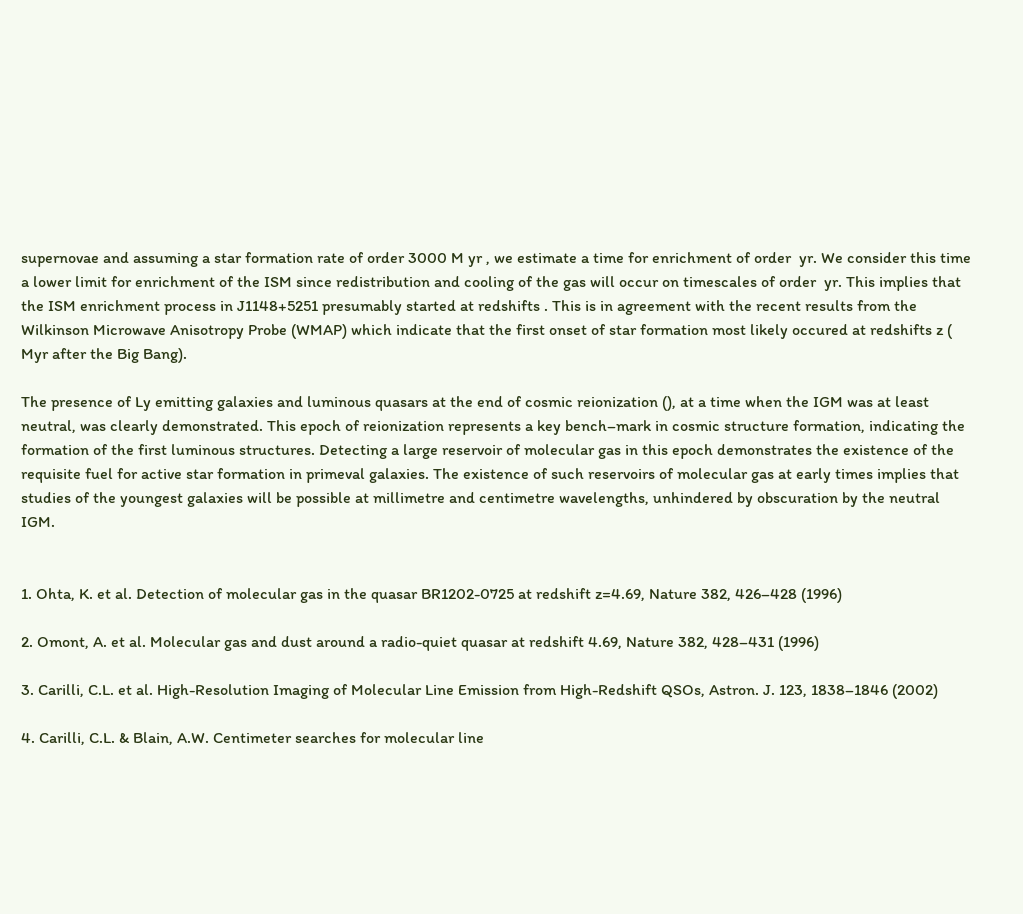supernovae and assuming a star formation rate of order 3000 M yr , we estimate a time for enrichment of order  yr. We consider this time a lower limit for enrichment of the ISM since redistribution and cooling of the gas will occur on timescales of order  yr. This implies that the ISM enrichment process in J1148+5251 presumably started at redshifts . This is in agreement with the recent results from the Wilkinson Microwave Anisotropy Probe (WMAP) which indicate that the first onset of star formation most likely occured at redshifts z ( Myr after the Big Bang).

The presence of Ly emitting galaxies and luminous quasars at the end of cosmic reionization (), at a time when the IGM was at least neutral, was clearly demonstrated. This epoch of reionization represents a key bench–mark in cosmic structure formation, indicating the formation of the first luminous structures. Detecting a large reservoir of molecular gas in this epoch demonstrates the existence of the requisite fuel for active star formation in primeval galaxies. The existence of such reservoirs of molecular gas at early times implies that studies of the youngest galaxies will be possible at millimetre and centimetre wavelengths, unhindered by obscuration by the neutral IGM.


1. Ohta, K. et al. Detection of molecular gas in the quasar BR1202-0725 at redshift z=4.69, Nature 382, 426–428 (1996)

2. Omont, A. et al. Molecular gas and dust around a radio-quiet quasar at redshift 4.69, Nature 382, 428–431 (1996)

3. Carilli, C.L. et al. High-Resolution Imaging of Molecular Line Emission from High-Redshift QSOs, Astron. J. 123, 1838–1846 (2002)

4. Carilli, C.L. & Blain, A.W. Centimeter searches for molecular line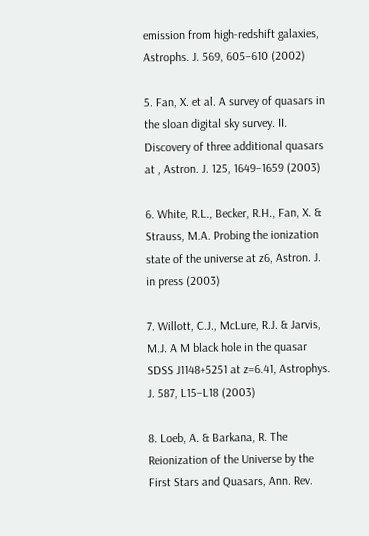emission from high-redshift galaxies, Astrophs. J. 569, 605–610 (2002)

5. Fan, X. et al. A survey of quasars in the sloan digital sky survey. II. Discovery of three additional quasars at , Astron. J. 125, 1649–1659 (2003)

6. White, R.L., Becker, R.H., Fan, X. & Strauss, M.A. Probing the ionization state of the universe at z6, Astron. J. in press (2003)

7. Willott, C.J., McLure, R.J. & Jarvis, M.J. A M black hole in the quasar SDSS J1148+5251 at z=6.41, Astrophys. J. 587, L15–L18 (2003)

8. Loeb, A. & Barkana, R. The Reionization of the Universe by the First Stars and Quasars, Ann. Rev.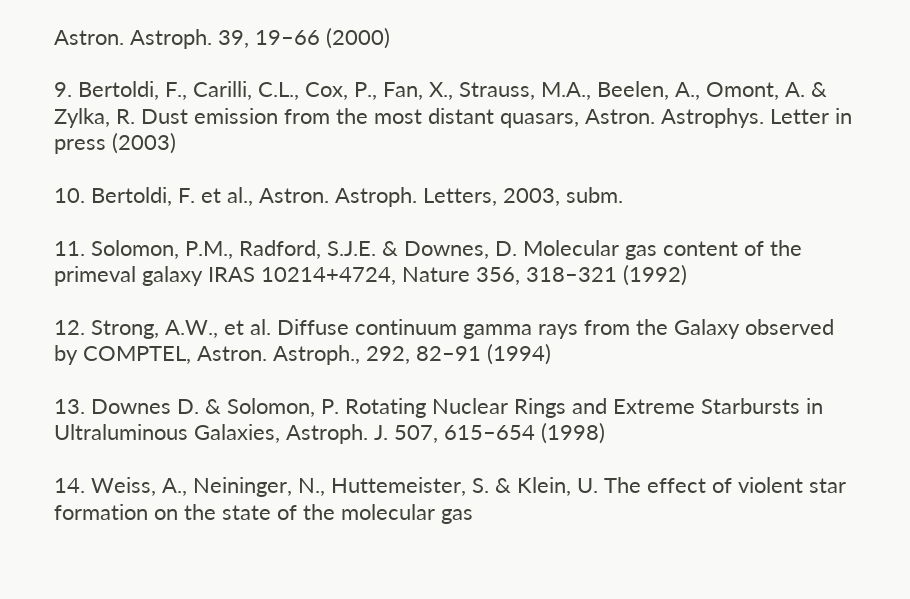Astron. Astroph. 39, 19–66 (2000)

9. Bertoldi, F., Carilli, C.L., Cox, P., Fan, X., Strauss, M.A., Beelen, A., Omont, A. & Zylka, R. Dust emission from the most distant quasars, Astron. Astrophys. Letter in press (2003)

10. Bertoldi, F. et al., Astron. Astroph. Letters, 2003, subm.

11. Solomon, P.M., Radford, S.J.E. & Downes, D. Molecular gas content of the primeval galaxy IRAS 10214+4724, Nature 356, 318–321 (1992)

12. Strong, A.W., et al. Diffuse continuum gamma rays from the Galaxy observed by COMPTEL, Astron. Astroph., 292, 82–91 (1994)

13. Downes D. & Solomon, P. Rotating Nuclear Rings and Extreme Starbursts in Ultraluminous Galaxies, Astroph. J. 507, 615–654 (1998)

14. Weiss, A., Neininger, N., Huttemeister, S. & Klein, U. The effect of violent star formation on the state of the molecular gas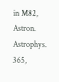in M82, Astron. Astrophys. 365,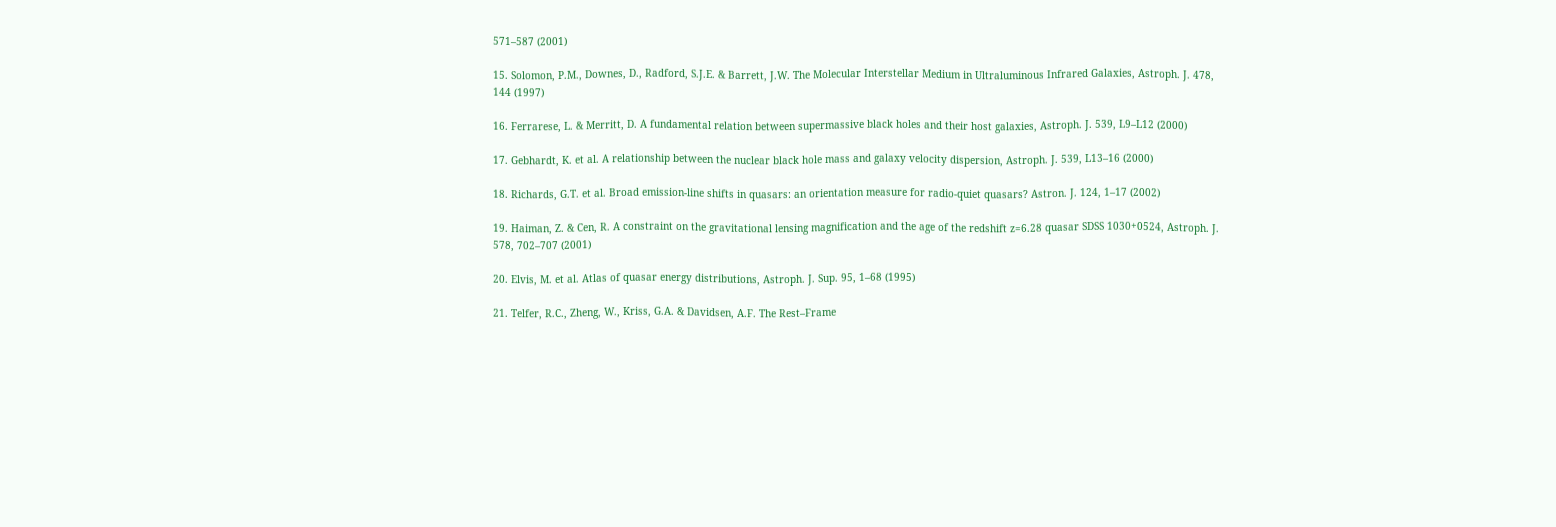571–587 (2001)

15. Solomon, P.M., Downes, D., Radford, S.J.E. & Barrett, J.W. The Molecular Interstellar Medium in Ultraluminous Infrared Galaxies, Astroph. J. 478, 144 (1997)

16. Ferrarese, L. & Merritt, D. A fundamental relation between supermassive black holes and their host galaxies, Astroph. J. 539, L9–L12 (2000)

17. Gebhardt, K. et al. A relationship between the nuclear black hole mass and galaxy velocity dispersion, Astroph. J. 539, L13–16 (2000)

18. Richards, G.T. et al. Broad emission-line shifts in quasars: an orientation measure for radio-quiet quasars? Astron. J. 124, 1–17 (2002)

19. Haiman, Z. & Cen, R. A constraint on the gravitational lensing magnification and the age of the redshift z=6.28 quasar SDSS 1030+0524, Astroph. J. 578, 702–707 (2001)

20. Elvis, M. et al. Atlas of quasar energy distributions, Astroph. J. Sup. 95, 1–68 (1995)

21. Telfer, R.C., Zheng, W., Kriss, G.A. & Davidsen, A.F. The Rest–Frame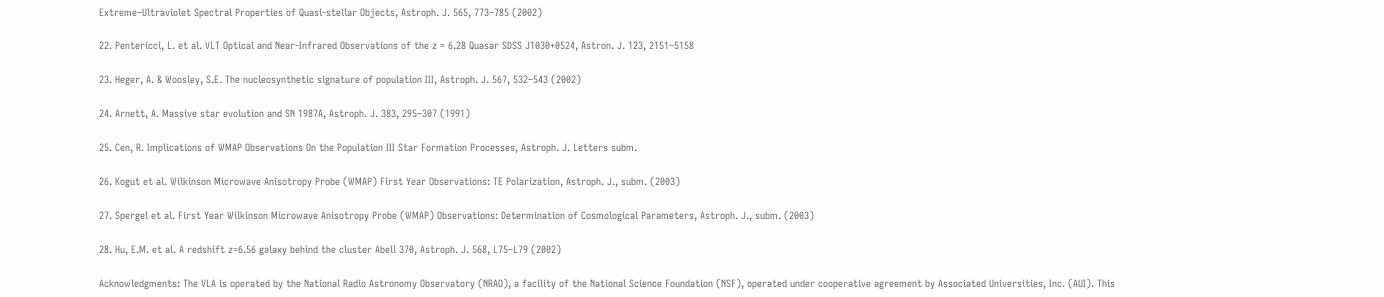Extreme–Ultraviolet Spectral Properties of Quasi-stellar Objects, Astroph. J. 565, 773–785 (2002)

22. Pentericci, L. et al. VLT Optical and Near-Infrared Observations of the z = 6.28 Quasar SDSS J1030+0524, Astron. J. 123, 2151–5158

23. Heger, A. & Woosley, S.E. The nucleosynthetic signature of population III, Astroph. J. 567, 532–543 (2002)

24. Arnett, A. Massive star evolution and SN 1987A, Astroph. J. 383, 295–307 (1991)

25. Cen, R. Implications of WMAP Observations On the Population III Star Formation Processes, Astroph. J. Letters subm.

26. Kogut et al. Wilkinson Microwave Anisotropy Probe (WMAP) First Year Observations: TE Polarization, Astroph. J., subm. (2003)

27. Spergel et al. First Year Wilkinson Microwave Anisotropy Probe (WMAP) Observations: Determination of Cosmological Parameters, Astroph. J., subm. (2003)

28. Hu, E.M. et al. A redshift z=6.56 galaxy behind the cluster Abell 370, Astroph. J. 568, L75–L79 (2002)

Acknowledgments: The VLA is operated by the National Radio Astronomy Observatory (NRAO), a facility of the National Science Foundation (NSF), operated under cooperative agreement by Associated Universities, Inc. (AUI). This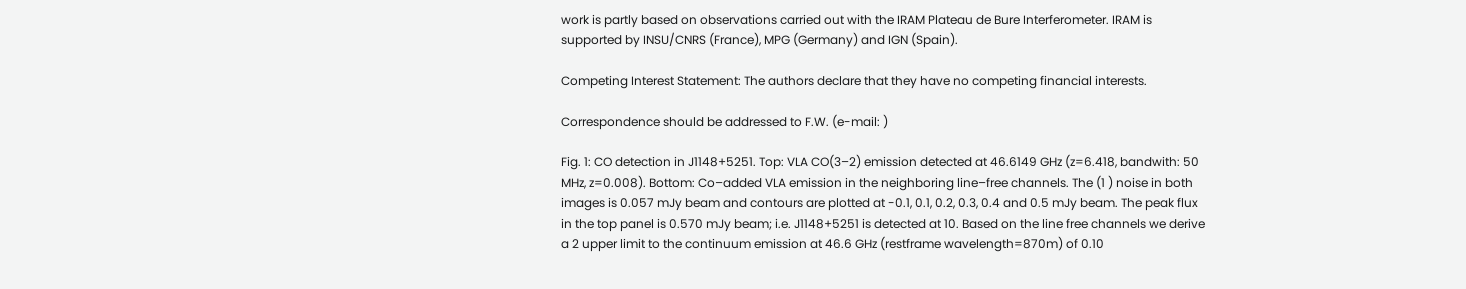work is partly based on observations carried out with the IRAM Plateau de Bure Interferometer. IRAM is supported by INSU/CNRS (France), MPG (Germany) and IGN (Spain).

Competing Interest Statement: The authors declare that they have no competing financial interests.

Correspondence should be addressed to F.W. (e-mail: )

Fig. 1: CO detection in J1148+5251. Top: VLA CO(3–2) emission detected at 46.6149 GHz (z=6.418, bandwith: 50 MHz, z=0.008). Bottom: Co–added VLA emission in the neighboring line–free channels. The (1 ) noise in both images is 0.057 mJy beam and contours are plotted at -0.1, 0.1, 0.2, 0.3, 0.4 and 0.5 mJy beam. The peak flux in the top panel is 0.570 mJy beam; i.e. J1148+5251 is detected at 10. Based on the line free channels we derive a 2 upper limit to the continuum emission at 46.6 GHz (restframe wavelength=870m) of 0.10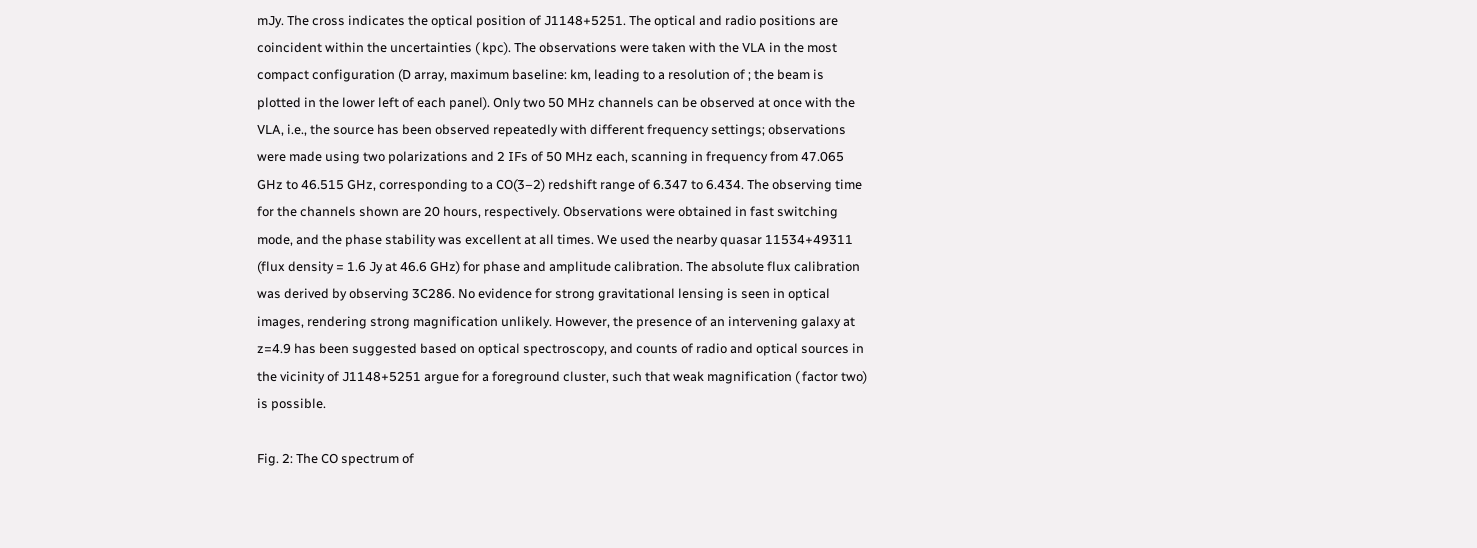mJy. The cross indicates the optical position of J1148+5251. The optical and radio positions are coincident within the uncertainties ( kpc). The observations were taken with the VLA in the most compact configuration (D array, maximum baseline: km, leading to a resolution of ; the beam is plotted in the lower left of each panel). Only two 50 MHz channels can be observed at once with the VLA, i.e., the source has been observed repeatedly with different frequency settings; observations were made using two polarizations and 2 IFs of 50 MHz each, scanning in frequency from 47.065 GHz to 46.515 GHz, corresponding to a CO(3–2) redshift range of 6.347 to 6.434. The observing time for the channels shown are 20 hours, respectively. Observations were obtained in fast switching mode, and the phase stability was excellent at all times. We used the nearby quasar 11534+49311 (flux density = 1.6 Jy at 46.6 GHz) for phase and amplitude calibration. The absolute flux calibration was derived by observing 3C286. No evidence for strong gravitational lensing is seen in optical images, rendering strong magnification unlikely. However, the presence of an intervening galaxy at z=4.9 has been suggested based on optical spectroscopy, and counts of radio and optical sources in the vicinity of J1148+5251 argue for a foreground cluster, such that weak magnification ( factor two) is possible.

Fig. 2: The CO spectrum of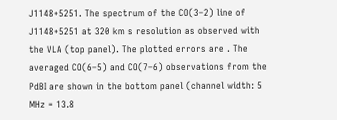J1148+5251. The spectrum of the CO(3–2) line of J1148+5251 at 320 km s resolution as observed with the VLA (top panel). The plotted errors are . The averaged CO(6–5) and CO(7–6) observations from the PdBI are shown in the bottom panel (channel width: 5 MHz = 13.8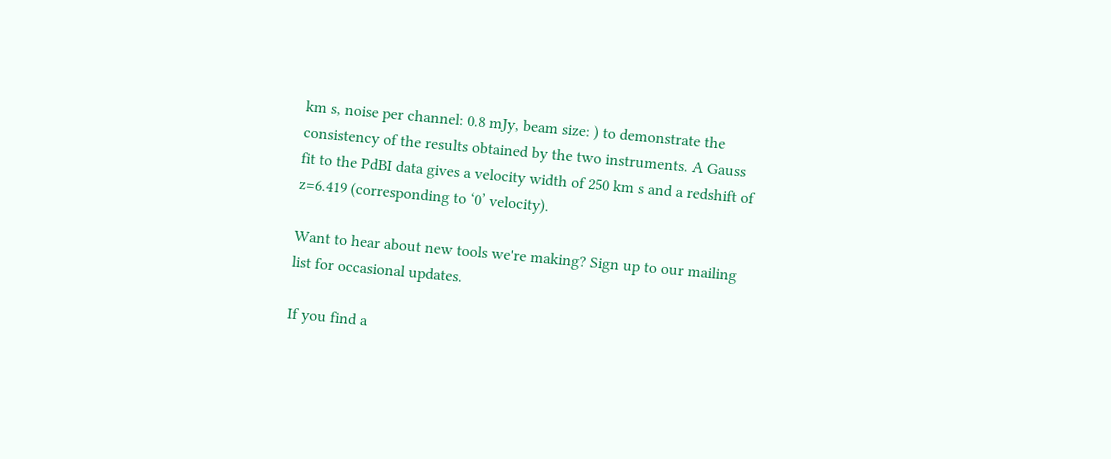km s, noise per channel: 0.8 mJy, beam size: ) to demonstrate the consistency of the results obtained by the two instruments. A Gauss fit to the PdBI data gives a velocity width of 250 km s and a redshift of z=6.419 (corresponding to ‘0’ velocity).

Want to hear about new tools we're making? Sign up to our mailing list for occasional updates.

If you find a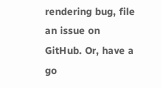rendering bug, file an issue on GitHub. Or, have a go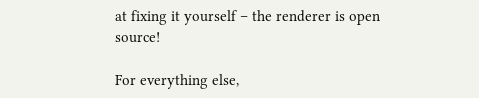at fixing it yourself – the renderer is open source!

For everything else,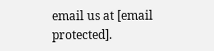email us at [email protected].